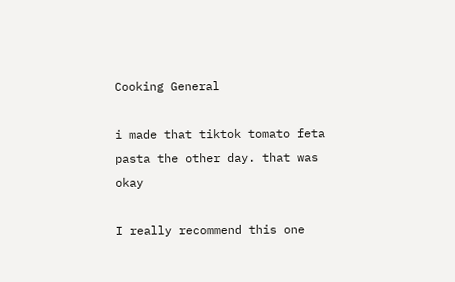Cooking General

i made that tiktok tomato feta pasta the other day. that was okay

I really recommend this one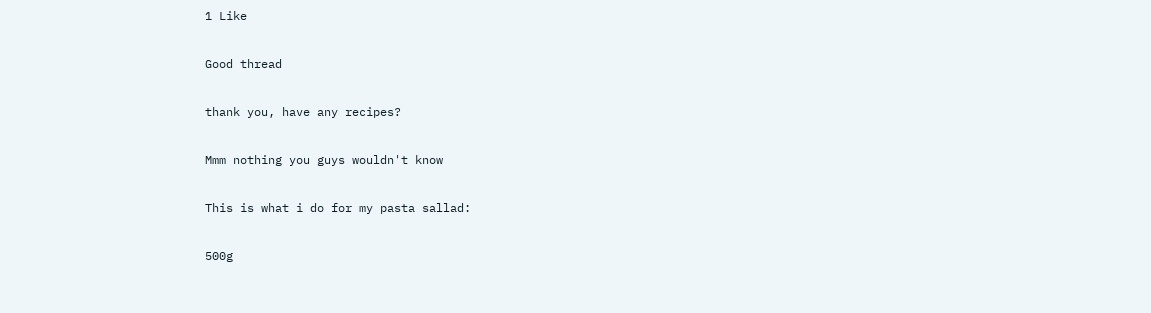1 Like

Good thread

thank you, have any recipes?

Mmm nothing you guys wouldn't know

This is what i do for my pasta sallad:

500g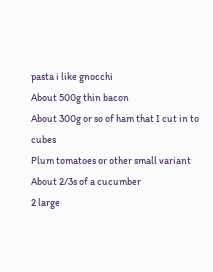pasta i like gnocchi
About 500g thin bacon
About 300g or so of ham that I cut in to cubes
Plum tomatoes or other small variant
About 2/3s of a cucumber
2 large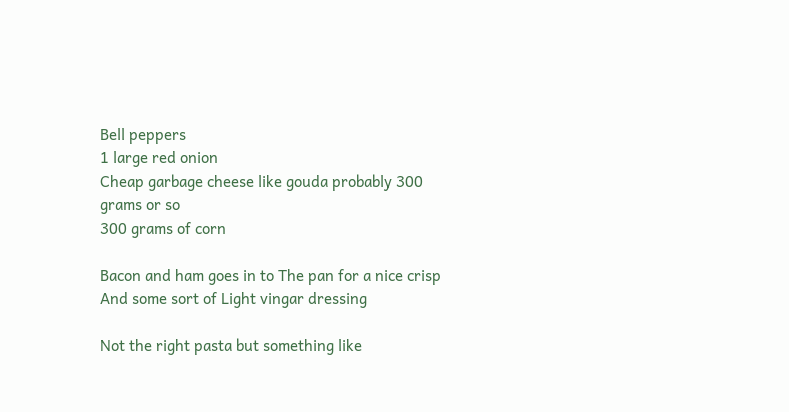Bell peppers
1 large red onion
Cheap garbage cheese like gouda probably 300 grams or so
300 grams of corn

Bacon and ham goes in to The pan for a nice crisp
And some sort of Light vingar dressing

Not the right pasta but something like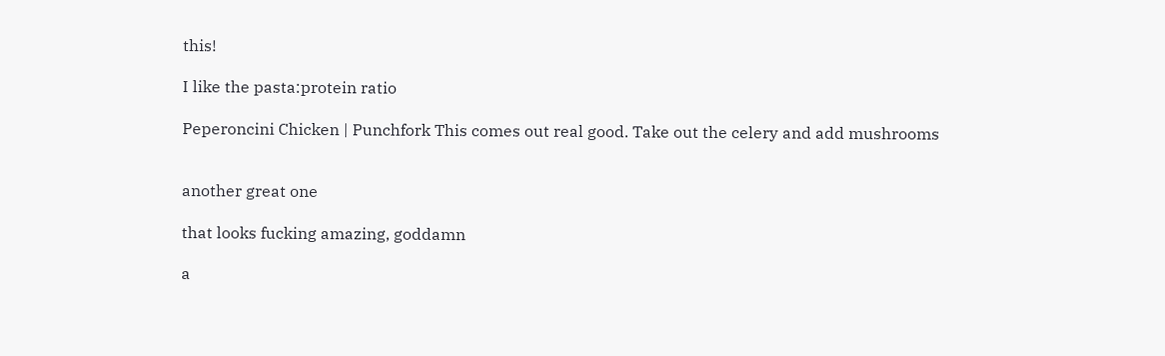this!

I like the pasta:protein ratio

Peperoncini Chicken | Punchfork This comes out real good. Take out the celery and add mushrooms


another great one

that looks fucking amazing, goddamn

a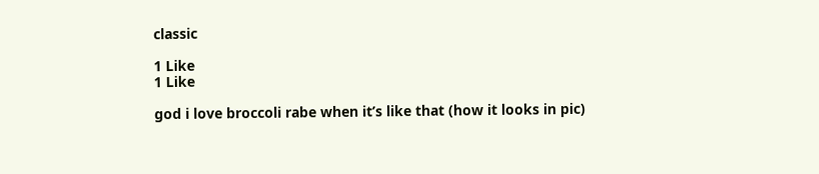classic

1 Like
1 Like

god i love broccoli rabe when it’s like that (how it looks in pic)